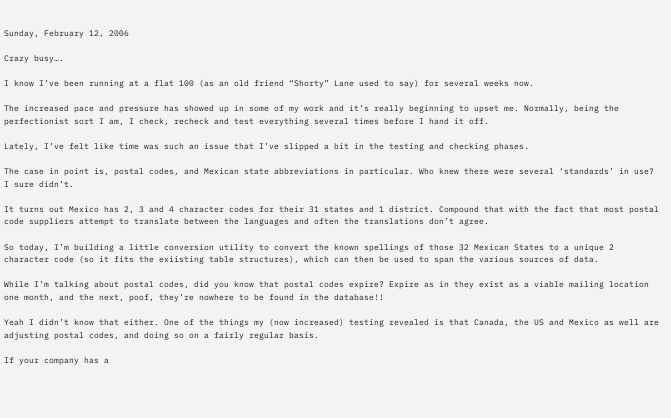Sunday, February 12, 2006

Crazy busy….

I know I’ve been running at a flat 100 (as an old friend “Shorty” Lane used to say) for several weeks now.

The increased pace and pressure has showed up in some of my work and it’s really beginning to upset me. Normally, being the perfectionist sort I am, I check, recheck and test everything several times before I hand it off.

Lately, I’ve felt like time was such an issue that I’ve slipped a bit in the testing and checking phases.

The case in point is, postal codes, and Mexican state abbreviations in particular. Who knew there were several ‘standards’ in use? I sure didn’t.

It turns out Mexico has 2, 3 and 4 character codes for their 31 states and 1 district. Compound that with the fact that most postal code suppliers attempt to translate between the languages and often the translations don’t agree.

So today, I’m building a little conversion utility to convert the known spellings of those 32 Mexican States to a unique 2 character code (so it fits the exiisting table structures), which can then be used to span the various sources of data.

While I’m talking about postal codes, did you know that postal codes expire? Expire as in they exist as a viable mailing location one month, and the next, poof, they’re nowhere to be found in the database!!

Yeah I didn’t know that either. One of the things my (now increased) testing revealed is that Canada, the US and Mexico as well are adjusting postal codes, and doing so on a fairly regular basis.

If your company has a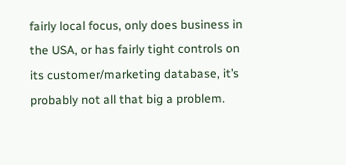fairly local focus, only does business in the USA, or has fairly tight controls on its customer/marketing database, it’s probably not all that big a problem.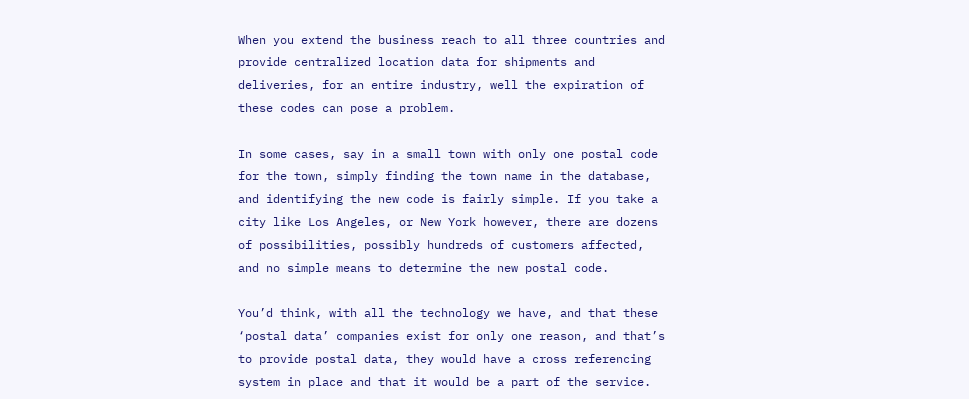When you extend the business reach to all three countries and provide centralized location data for shipments and deliveries, for an entire industry, well the expiration of these codes can pose a problem.

In some cases, say in a small town with only one postal code for the town, simply finding the town name in the database, and identifying the new code is fairly simple. If you take a city like Los Angeles, or New York however, there are dozens of possibilities, possibly hundreds of customers affected, and no simple means to determine the new postal code.

You’d think, with all the technology we have, and that these ‘postal data’ companies exist for only one reason, and that’s to provide postal data, they would have a cross referencing system in place and that it would be a part of the service.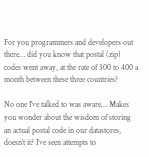For you programmers and developers out there… did you know that postal (zip) codes went away, at the rate of 300 to 400 a month between these three countries?

No one I’ve talked to was aware… Makes you wonder about the wisdom of storing an actual postal code in our datastores, doesn’t it? I’ve seen attempts to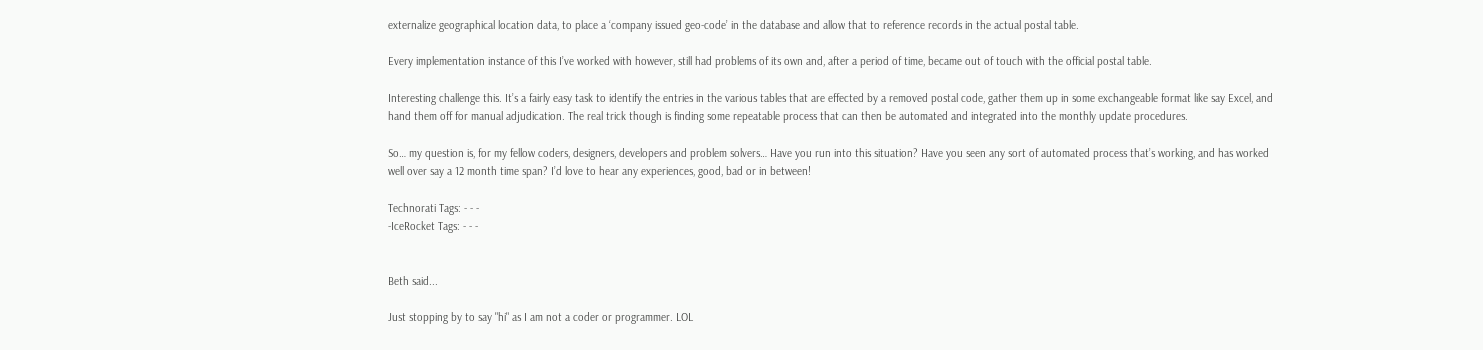externalize geographical location data, to place a ‘company issued geo-code’ in the database and allow that to reference records in the actual postal table.

Every implementation instance of this I’ve worked with however, still had problems of its own and, after a period of time, became out of touch with the official postal table.

Interesting challenge this. It’s a fairly easy task to identify the entries in the various tables that are effected by a removed postal code, gather them up in some exchangeable format like say Excel, and hand them off for manual adjudication. The real trick though is finding some repeatable process that can then be automated and integrated into the monthly update procedures.

So… my question is, for my fellow coders, designers, developers and problem solvers… Have you run into this situation? Have you seen any sort of automated process that’s working, and has worked well over say a 12 month time span? I’d love to hear any experiences, good, bad or in between!

Technorati Tags: - - -
-IceRocket Tags: - - -


Beth said...

Just stopping by to say "hi" as I am not a coder or programmer. LOL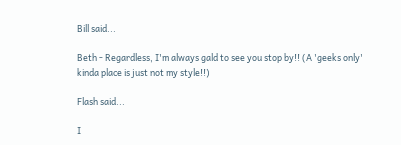Bill said...

Beth - Regardless, I'm always gald to see you stop by!! (A 'geeks only' kinda place is just not my style!!)

Flash said...

I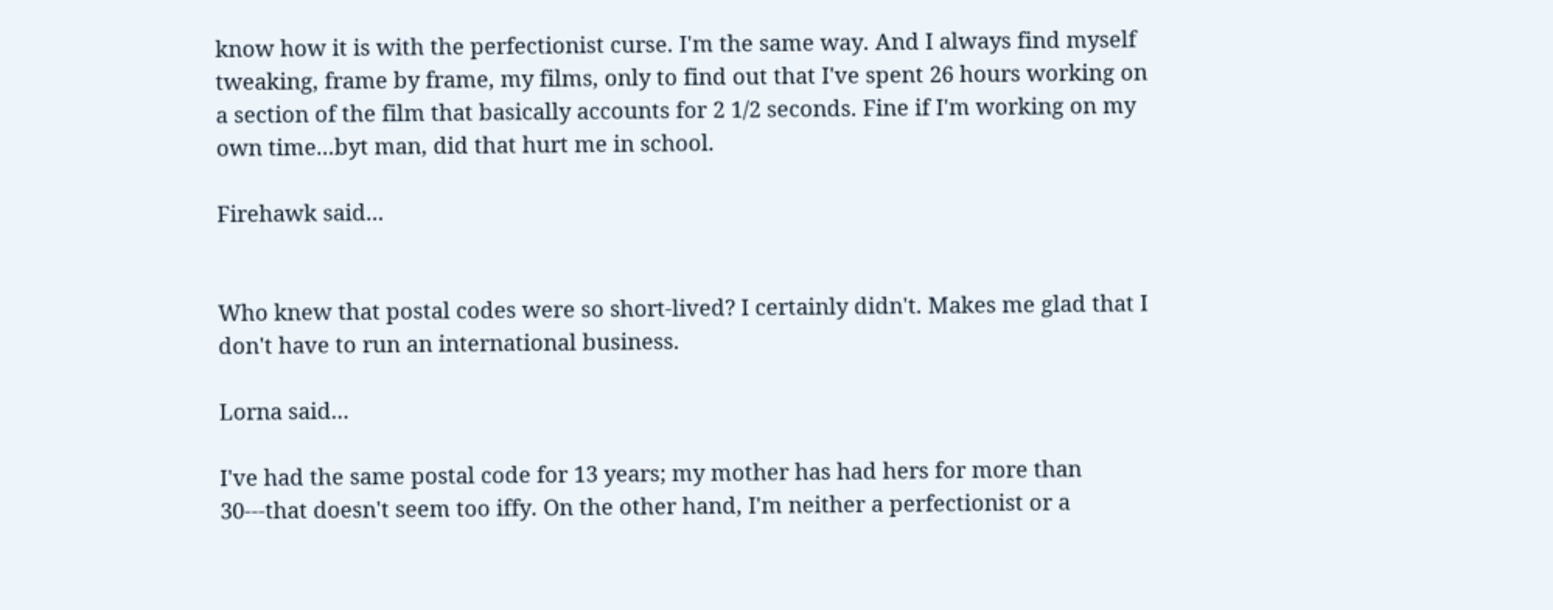know how it is with the perfectionist curse. I'm the same way. And I always find myself tweaking, frame by frame, my films, only to find out that I've spent 26 hours working on a section of the film that basically accounts for 2 1/2 seconds. Fine if I'm working on my own time...byt man, did that hurt me in school.

Firehawk said...


Who knew that postal codes were so short-lived? I certainly didn't. Makes me glad that I don't have to run an international business.

Lorna said...

I've had the same postal code for 13 years; my mother has had hers for more than 30---that doesn't seem too iffy. On the other hand, I'm neither a perfectionist or a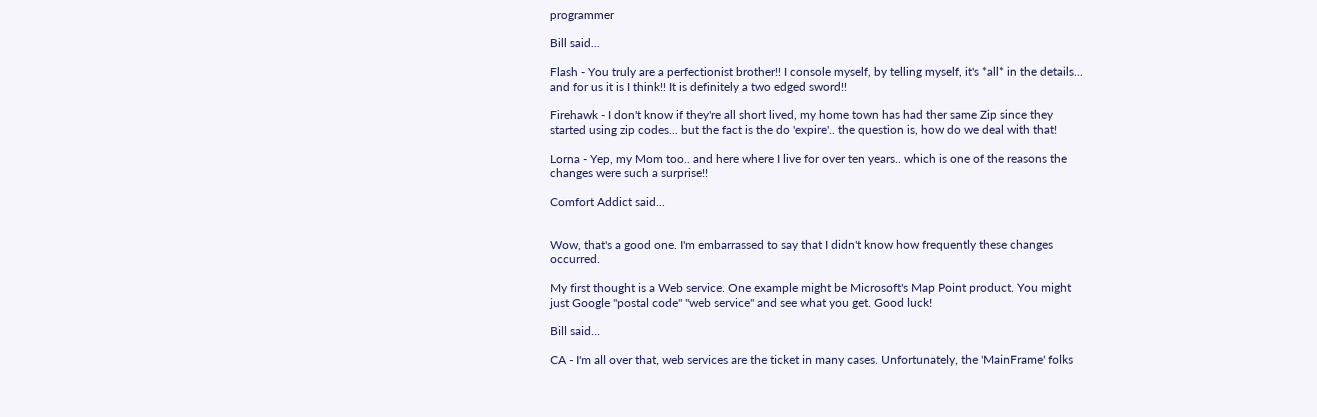programmer

Bill said...

Flash - You truly are a perfectionist brother!! I console myself, by telling myself, it's *all* in the details... and for us it is I think!! It is definitely a two edged sword!!

Firehawk - I don't know if they're all short lived, my home town has had ther same Zip since they started using zip codes... but the fact is the do 'expire'.. the question is, how do we deal with that!

Lorna - Yep, my Mom too.. and here where I live for over ten years.. which is one of the reasons the changes were such a surprise!!

Comfort Addict said...


Wow, that's a good one. I'm embarrassed to say that I didn't know how frequently these changes occurred.

My first thought is a Web service. One example might be Microsoft's Map Point product. You might just Google "postal code" "web service" and see what you get. Good luck!

Bill said...

CA - I'm all over that, web services are the ticket in many cases. Unfortunately, the 'MainFrame' folks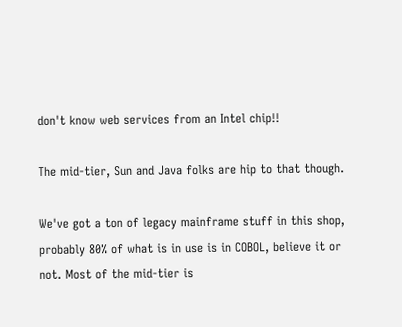don't know web services from an Intel chip!!

The mid-tier, Sun and Java folks are hip to that though.

We've got a ton of legacy mainframe stuff in this shop, probably 80% of what is in use is in COBOL, believe it or not. Most of the mid-tier is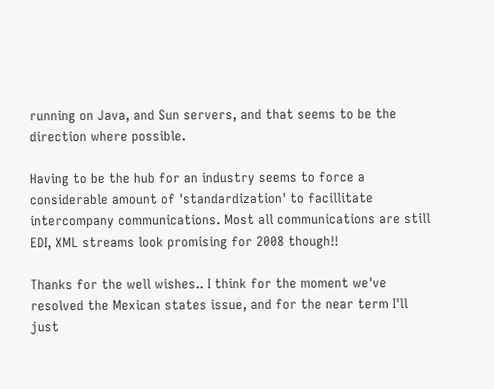running on Java, and Sun servers, and that seems to be the direction where possible.

Having to be the hub for an industry seems to force a considerable amount of 'standardization' to facillitate intercompany communications. Most all communications are still EDI, XML streams look promising for 2008 though!!

Thanks for the well wishes.. I think for the moment we've resolved the Mexican states issue, and for the near term I'll just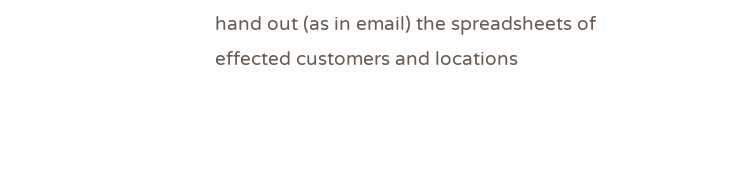hand out (as in email) the spreadsheets of effected customers and locations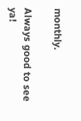monthly.

Always good to see ya!